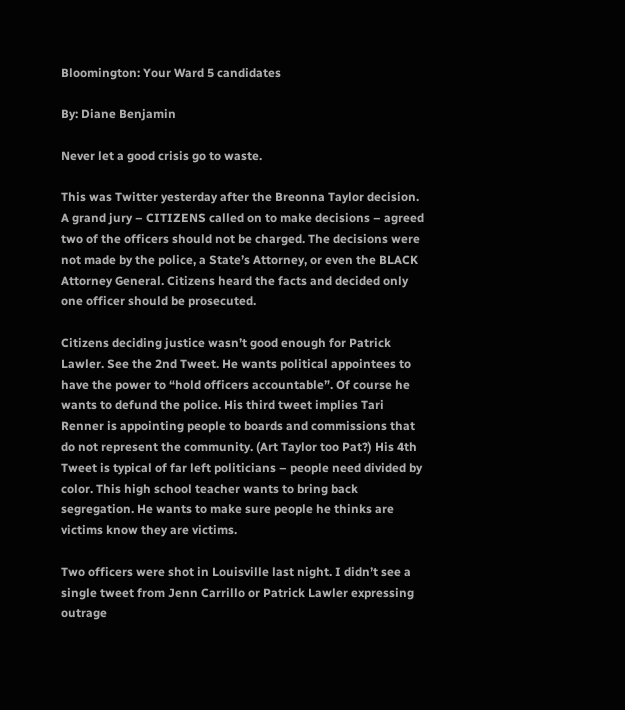Bloomington: Your Ward 5 candidates

By: Diane Benjamin

Never let a good crisis go to waste.

This was Twitter yesterday after the Breonna Taylor decision. A grand jury – CITIZENS called on to make decisions – agreed two of the officers should not be charged. The decisions were not made by the police, a State’s Attorney, or even the BLACK Attorney General. Citizens heard the facts and decided only one officer should be prosecuted.

Citizens deciding justice wasn’t good enough for Patrick Lawler. See the 2nd Tweet. He wants political appointees to have the power to “hold officers accountable”. Of course he wants to defund the police. His third tweet implies Tari Renner is appointing people to boards and commissions that do not represent the community. (Art Taylor too Pat?) His 4th Tweet is typical of far left politicians – people need divided by color. This high school teacher wants to bring back segregation. He wants to make sure people he thinks are victims know they are victims.

Two officers were shot in Louisville last night. I didn’t see a single tweet from Jenn Carrillo or Patrick Lawler expressing outrage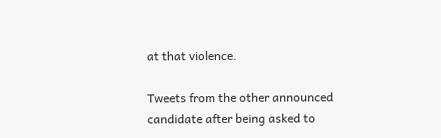at that violence.

Tweets from the other announced candidate after being asked to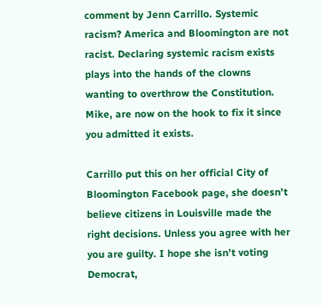comment by Jenn Carrillo. Systemic racism? America and Bloomington are not racist. Declaring systemic racism exists plays into the hands of the clowns wanting to overthrow the Constitution. Mike, are now on the hook to fix it since you admitted it exists.

Carrillo put this on her official City of Bloomington Facebook page, she doesn’t believe citizens in Louisville made the right decisions. Unless you agree with her you are guilty. I hope she isn’t voting Democrat,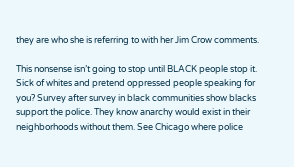they are who she is referring to with her Jim Crow comments.

This nonsense isn’t going to stop until BLACK people stop it. Sick of whites and pretend oppressed people speaking for you? Survey after survey in black communities show blacks support the police. They know anarchy would exist in their neighborhoods without them. See Chicago where police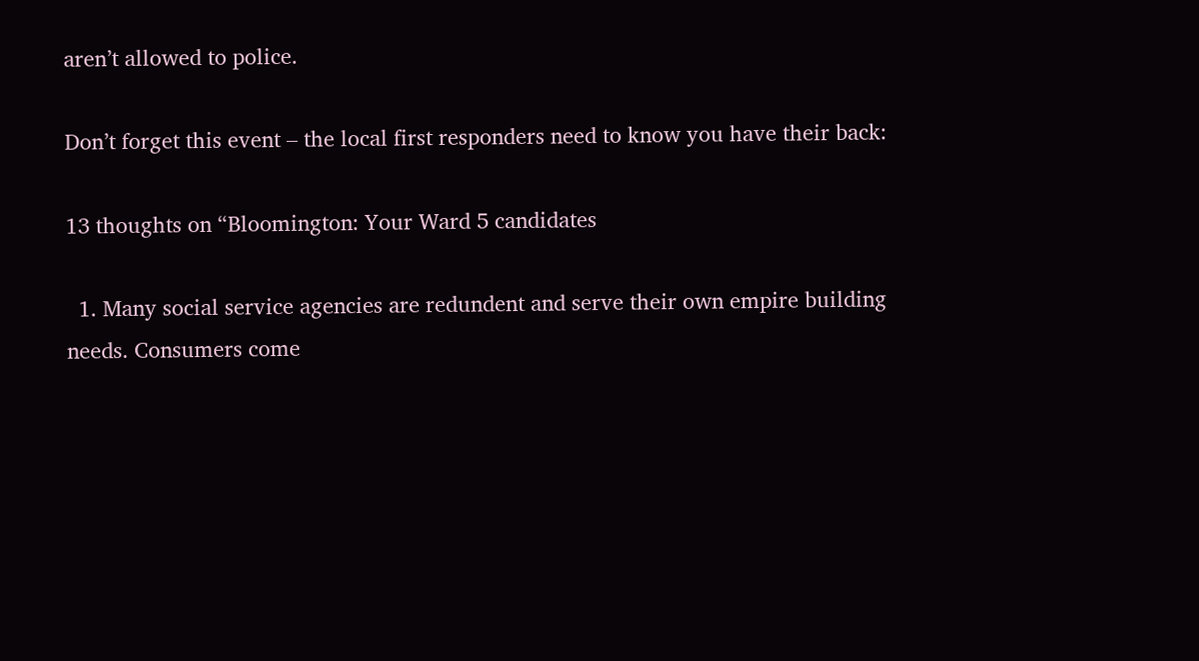aren’t allowed to police.

Don’t forget this event – the local first responders need to know you have their back:

13 thoughts on “Bloomington: Your Ward 5 candidates

  1. Many social service agencies are redundent and serve their own empire building needs. Consumers come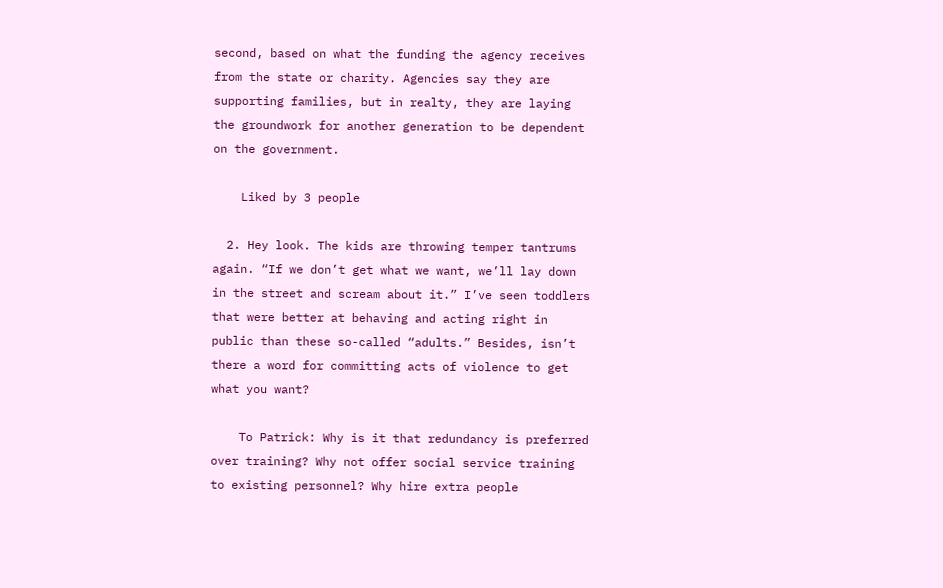second, based on what the funding the agency receives from the state or charity. Agencies say they are supporting families, but in realty, they are laying the groundwork for another generation to be dependent on the government.

    Liked by 3 people

  2. Hey look. The kids are throwing temper tantrums again. “If we don’t get what we want, we’ll lay down in the street and scream about it.” I’ve seen toddlers that were better at behaving and acting right in public than these so-called “adults.” Besides, isn’t there a word for committing acts of violence to get what you want?

    To Patrick: Why is it that redundancy is preferred over training? Why not offer social service training to existing personnel? Why hire extra people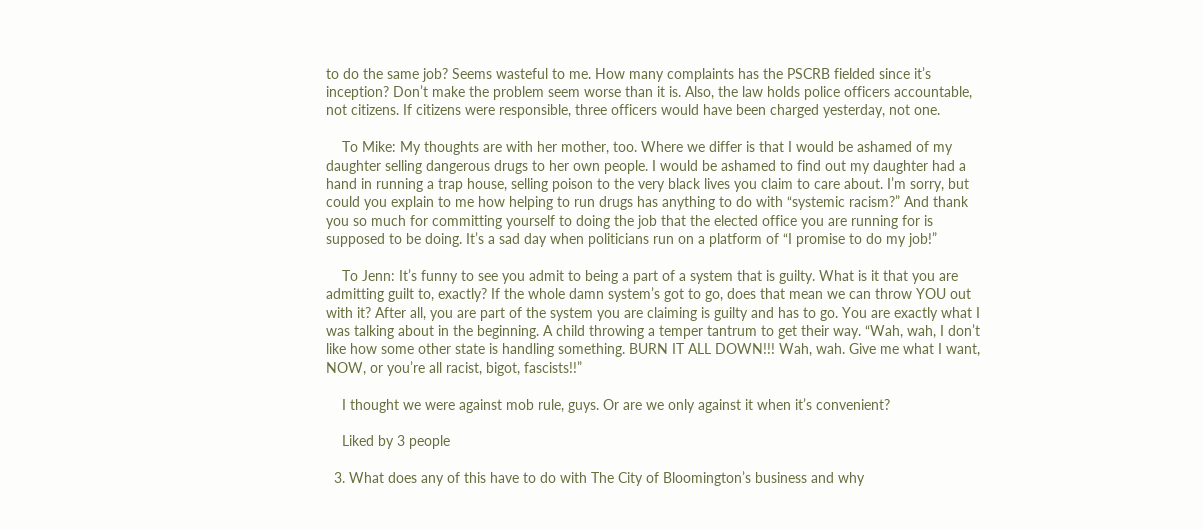to do the same job? Seems wasteful to me. How many complaints has the PSCRB fielded since it’s inception? Don’t make the problem seem worse than it is. Also, the law holds police officers accountable, not citizens. If citizens were responsible, three officers would have been charged yesterday, not one.

    To Mike: My thoughts are with her mother, too. Where we differ is that I would be ashamed of my daughter selling dangerous drugs to her own people. I would be ashamed to find out my daughter had a hand in running a trap house, selling poison to the very black lives you claim to care about. I’m sorry, but could you explain to me how helping to run drugs has anything to do with “systemic racism?” And thank you so much for committing yourself to doing the job that the elected office you are running for is supposed to be doing. It’s a sad day when politicians run on a platform of “I promise to do my job!”

    To Jenn: It’s funny to see you admit to being a part of a system that is guilty. What is it that you are admitting guilt to, exactly? If the whole damn system’s got to go, does that mean we can throw YOU out with it? After all, you are part of the system you are claiming is guilty and has to go. You are exactly what I was talking about in the beginning. A child throwing a temper tantrum to get their way. “Wah, wah, I don’t like how some other state is handling something. BURN IT ALL DOWN!!! Wah, wah. Give me what I want, NOW, or you’re all racist, bigot, fascists!!”

    I thought we were against mob rule, guys. Or are we only against it when it’s convenient?

    Liked by 3 people

  3. What does any of this have to do with The City of Bloomington’s business and why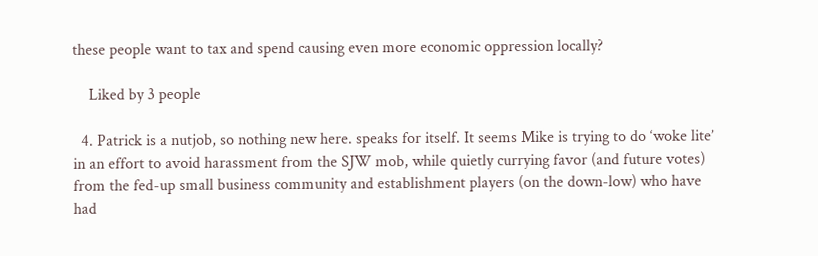these people want to tax and spend causing even more economic oppression locally?

    Liked by 3 people

  4. Patrick is a nutjob, so nothing new here. speaks for itself. It seems Mike is trying to do ‘woke lite’ in an effort to avoid harassment from the SJW mob, while quietly currying favor (and future votes) from the fed-up small business community and establishment players (on the down-low) who have had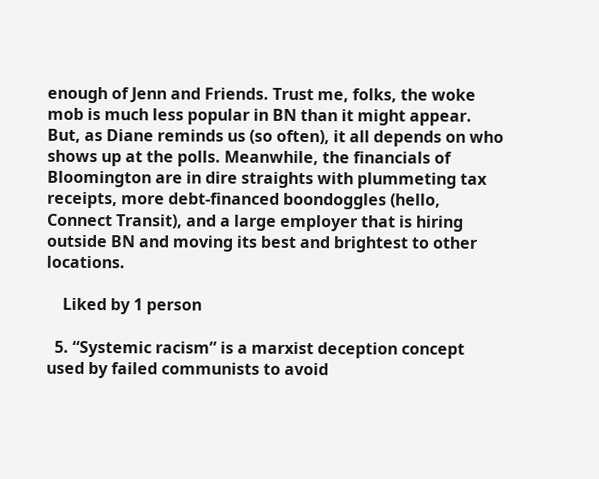enough of Jenn and Friends. Trust me, folks, the woke mob is much less popular in BN than it might appear. But, as Diane reminds us (so often), it all depends on who shows up at the polls. Meanwhile, the financials of Bloomington are in dire straights with plummeting tax receipts, more debt-financed boondoggles (hello, Connect Transit), and a large employer that is hiring outside BN and moving its best and brightest to other locations.

    Liked by 1 person

  5. “Systemic racism” is a marxist deception concept used by failed communists to avoid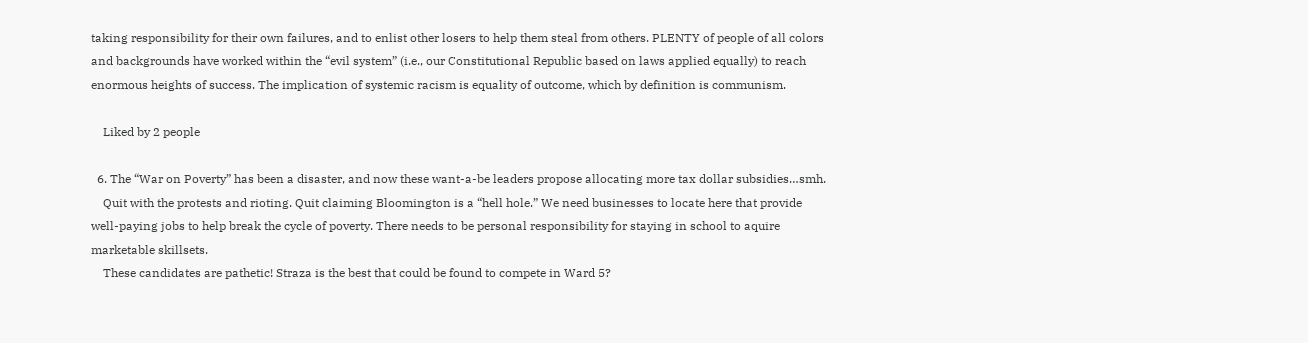taking responsibility for their own failures, and to enlist other losers to help them steal from others. PLENTY of people of all colors and backgrounds have worked within the “evil system” (i.e., our Constitutional Republic based on laws applied equally) to reach enormous heights of success. The implication of systemic racism is equality of outcome, which by definition is communism.

    Liked by 2 people

  6. The “War on Poverty” has been a disaster, and now these want-a-be leaders propose allocating more tax dollar subsidies…smh.
    Quit with the protests and rioting. Quit claiming Bloomington is a “hell hole.” We need businesses to locate here that provide well-paying jobs to help break the cycle of poverty. There needs to be personal responsibility for staying in school to aquire marketable skillsets.
    These candidates are pathetic! Straza is the best that could be found to compete in Ward 5?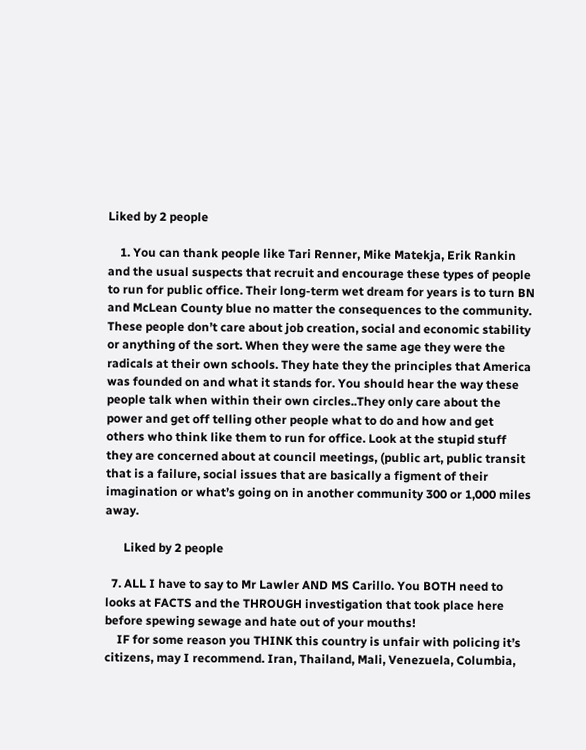Liked by 2 people

    1. You can thank people like Tari Renner, Mike Matekja, Erik Rankin and the usual suspects that recruit and encourage these types of people to run for public office. Their long-term wet dream for years is to turn BN and McLean County blue no matter the consequences to the community. These people don’t care about job creation, social and economic stability or anything of the sort. When they were the same age they were the radicals at their own schools. They hate they the principles that America was founded on and what it stands for. You should hear the way these people talk when within their own circles..They only care about the power and get off telling other people what to do and how and get others who think like them to run for office. Look at the stupid stuff they are concerned about at council meetings, (public art, public transit that is a failure, social issues that are basically a figment of their imagination or what’s going on in another community 300 or 1,000 miles away.

      Liked by 2 people

  7. ALL I have to say to Mr Lawler AND MS Carillo. You BOTH need to looks at FACTS and the THROUGH investigation that took place here before spewing sewage and hate out of your mouths!
    IF for some reason you THINK this country is unfair with policing it’s citizens, may I recommend. Iran, Thailand, Mali, Venezuela, Columbia,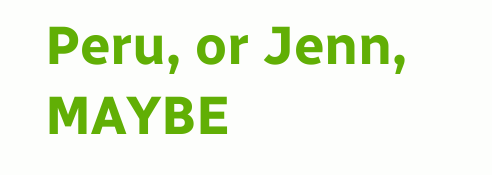Peru, or Jenn, MAYBE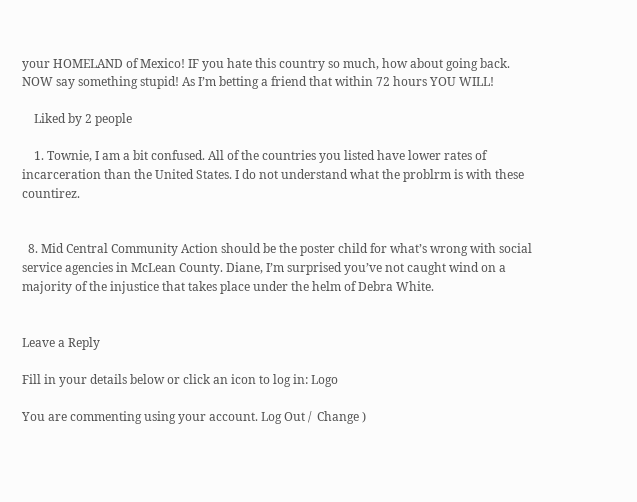your HOMELAND of Mexico! IF you hate this country so much, how about going back. NOW say something stupid! As I’m betting a friend that within 72 hours YOU WILL!

    Liked by 2 people

    1. Townie, I am a bit confused. All of the countries you listed have lower rates of incarceration than the United States. I do not understand what the problrm is with these countirez.


  8. Mid Central Community Action should be the poster child for what’s wrong with social service agencies in McLean County. Diane, I’m surprised you’ve not caught wind on a majority of the injustice that takes place under the helm of Debra White.


Leave a Reply

Fill in your details below or click an icon to log in: Logo

You are commenting using your account. Log Out /  Change )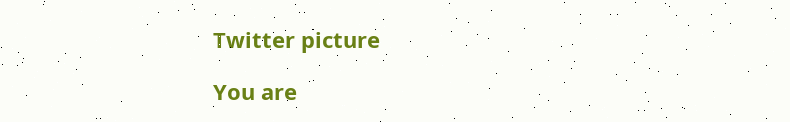Twitter picture

You are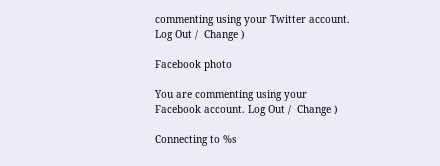commenting using your Twitter account. Log Out /  Change )

Facebook photo

You are commenting using your Facebook account. Log Out /  Change )

Connecting to %s